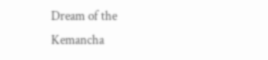Dream of the Kemancha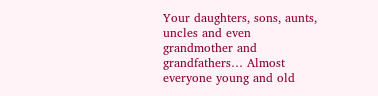Your daughters, sons, aunts, uncles and even grandmother and grandfathers… Almost everyone young and old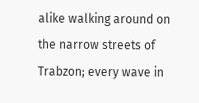alike walking around on the narrow streets of Trabzon; every wave in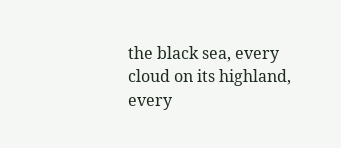the black sea, every cloud on its highland, every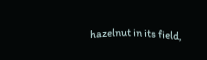hazelnut in its field,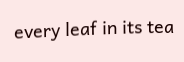every leaf in its tea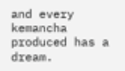and every kemancha produced has a dream.